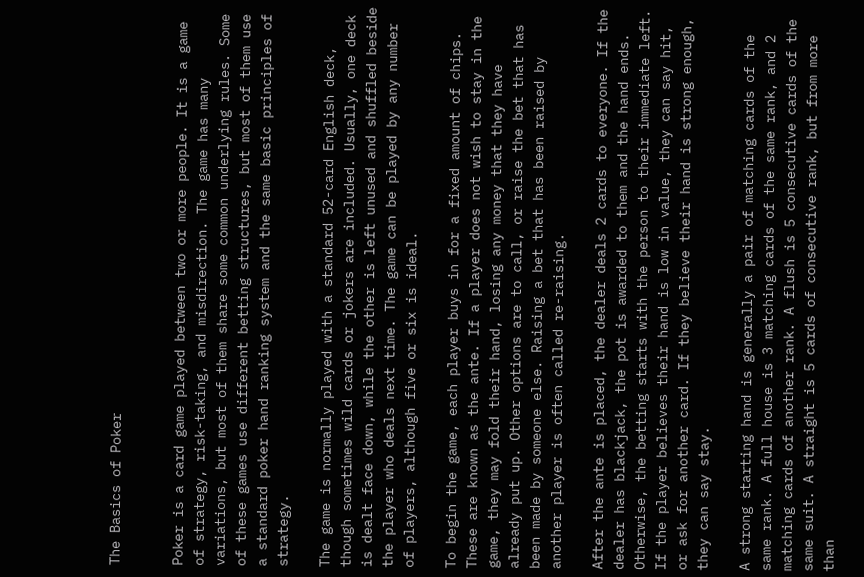The Basics of Poker


Poker is a card game played between two or more people. It is a game of strategy, risk-taking, and misdirection. The game has many variations, but most of them share some common underlying rules. Some of these games use different betting structures, but most of them use a standard poker hand ranking system and the same basic principles of strategy.

The game is normally played with a standard 52-card English deck, though sometimes wild cards or jokers are included. Usually, one deck is dealt face down, while the other is left unused and shuffled beside the player who deals next time. The game can be played by any number of players, although five or six is ideal.

To begin the game, each player buys in for a fixed amount of chips. These are known as the ante. If a player does not wish to stay in the game, they may fold their hand, losing any money that they have already put up. Other options are to call, or raise the bet that has been made by someone else. Raising a bet that has been raised by another player is often called re-raising.

After the ante is placed, the dealer deals 2 cards to everyone. If the dealer has blackjack, the pot is awarded to them and the hand ends. Otherwise, the betting starts with the person to their immediate left. If the player believes their hand is low in value, they can say hit, or ask for another card. If they believe their hand is strong enough, they can say stay.

A strong starting hand is generally a pair of matching cards of the same rank. A full house is 3 matching cards of the same rank, and 2 matching cards of another rank. A flush is 5 consecutive cards of the same suit. A straight is 5 cards of consecutive rank, but from more than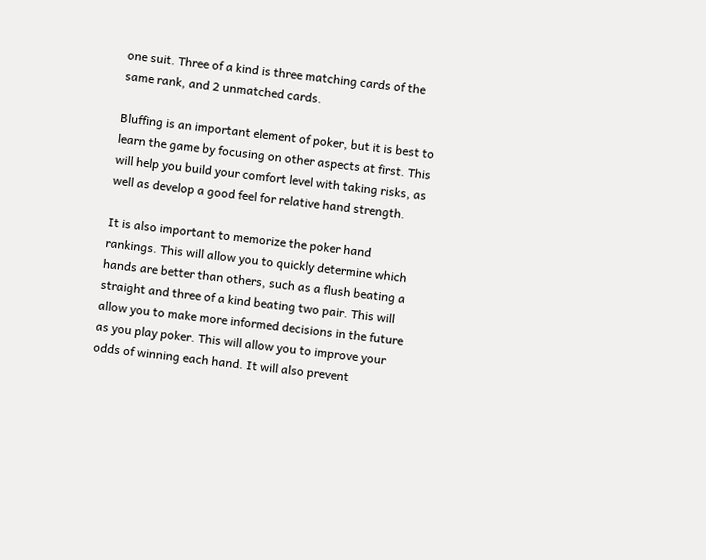one suit. Three of a kind is three matching cards of the same rank, and 2 unmatched cards.

Bluffing is an important element of poker, but it is best to learn the game by focusing on other aspects at first. This will help you build your comfort level with taking risks, as well as develop a good feel for relative hand strength.

It is also important to memorize the poker hand rankings. This will allow you to quickly determine which hands are better than others, such as a flush beating a straight and three of a kind beating two pair. This will allow you to make more informed decisions in the future as you play poker. This will allow you to improve your odds of winning each hand. It will also prevent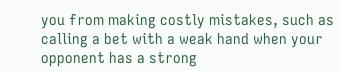you from making costly mistakes, such as calling a bet with a weak hand when your opponent has a strong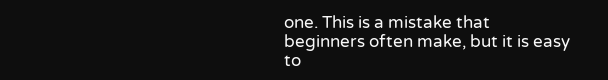one. This is a mistake that beginners often make, but it is easy to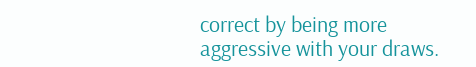correct by being more aggressive with your draws.